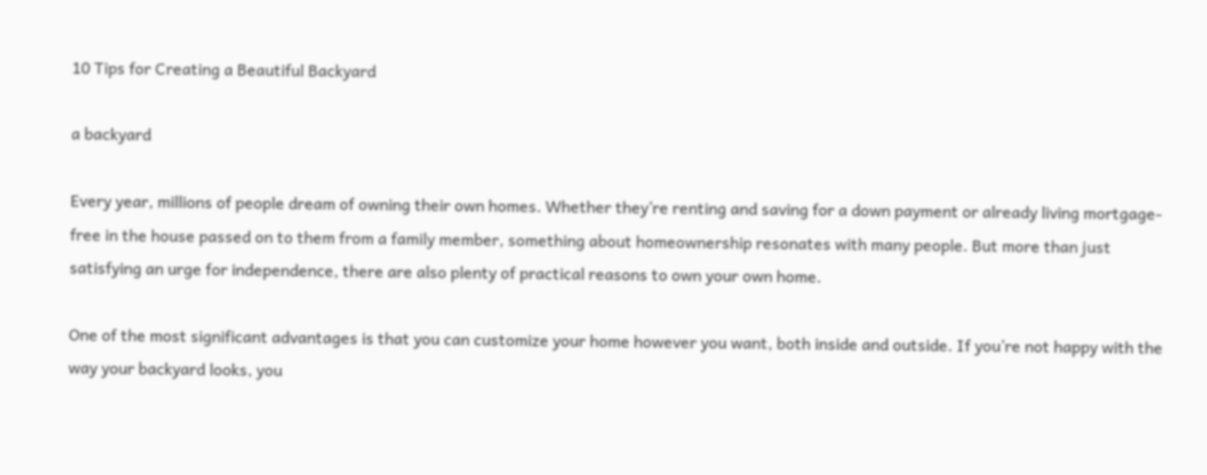10 Tips for Creating a Beautiful Backyard

a backyard

Every year, millions of people dream of owning their own homes. Whether they’re renting and saving for a down payment or already living mortgage-free in the house passed on to them from a family member, something about homeownership resonates with many people. But more than just satisfying an urge for independence, there are also plenty of practical reasons to own your own home.

One of the most significant advantages is that you can customize your home however you want, both inside and outside. If you’re not happy with the way your backyard looks, you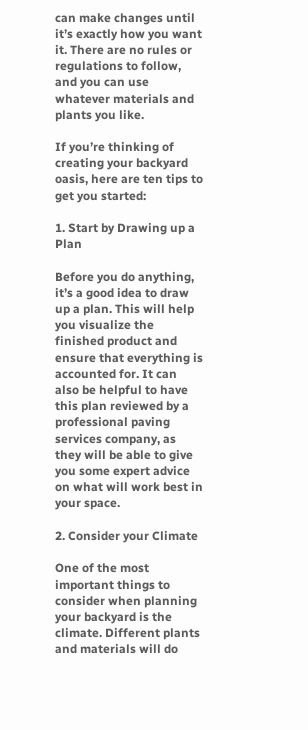can make changes until it’s exactly how you want it. There are no rules or regulations to follow, and you can use whatever materials and plants you like.

If you’re thinking of creating your backyard oasis, here are ten tips to get you started:

1. Start by Drawing up a Plan

Before you do anything, it’s a good idea to draw up a plan. This will help you visualize the finished product and ensure that everything is accounted for. It can also be helpful to have this plan reviewed by a professional paving services company, as they will be able to give you some expert advice on what will work best in your space.

2. Consider your Climate

One of the most important things to consider when planning your backyard is the climate. Different plants and materials will do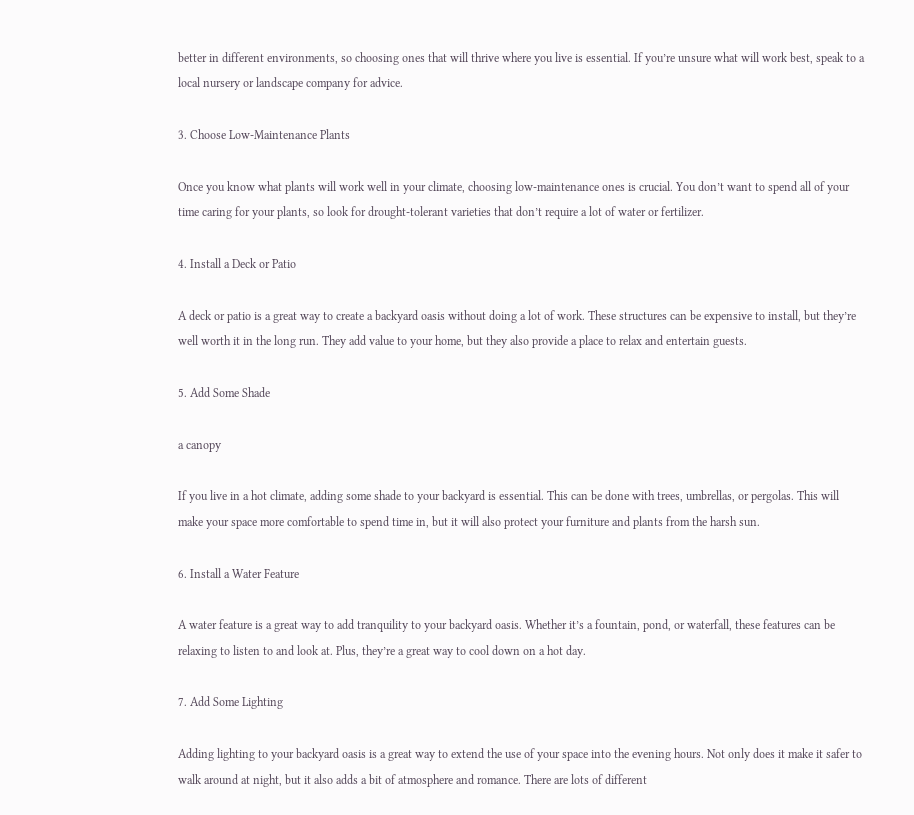better in different environments, so choosing ones that will thrive where you live is essential. If you’re unsure what will work best, speak to a local nursery or landscape company for advice.

3. Choose Low-Maintenance Plants

Once you know what plants will work well in your climate, choosing low-maintenance ones is crucial. You don’t want to spend all of your time caring for your plants, so look for drought-tolerant varieties that don’t require a lot of water or fertilizer.

4. Install a Deck or Patio

A deck or patio is a great way to create a backyard oasis without doing a lot of work. These structures can be expensive to install, but they’re well worth it in the long run. They add value to your home, but they also provide a place to relax and entertain guests.

5. Add Some Shade

a canopy

If you live in a hot climate, adding some shade to your backyard is essential. This can be done with trees, umbrellas, or pergolas. This will make your space more comfortable to spend time in, but it will also protect your furniture and plants from the harsh sun.

6. Install a Water Feature

A water feature is a great way to add tranquility to your backyard oasis. Whether it’s a fountain, pond, or waterfall, these features can be relaxing to listen to and look at. Plus, they’re a great way to cool down on a hot day.

7. Add Some Lighting

Adding lighting to your backyard oasis is a great way to extend the use of your space into the evening hours. Not only does it make it safer to walk around at night, but it also adds a bit of atmosphere and romance. There are lots of different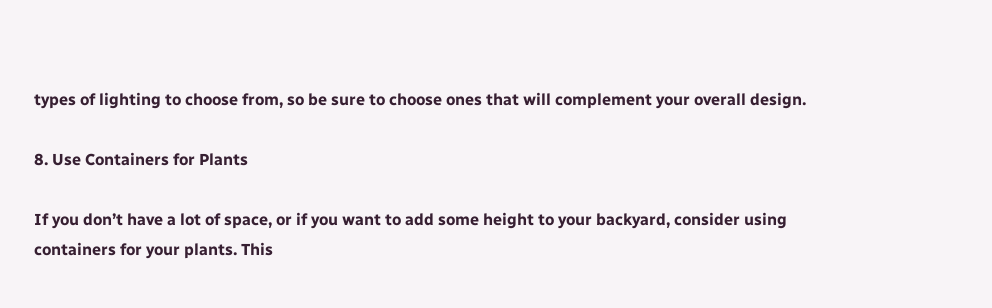types of lighting to choose from, so be sure to choose ones that will complement your overall design.

8. Use Containers for Plants

If you don’t have a lot of space, or if you want to add some height to your backyard, consider using containers for your plants. This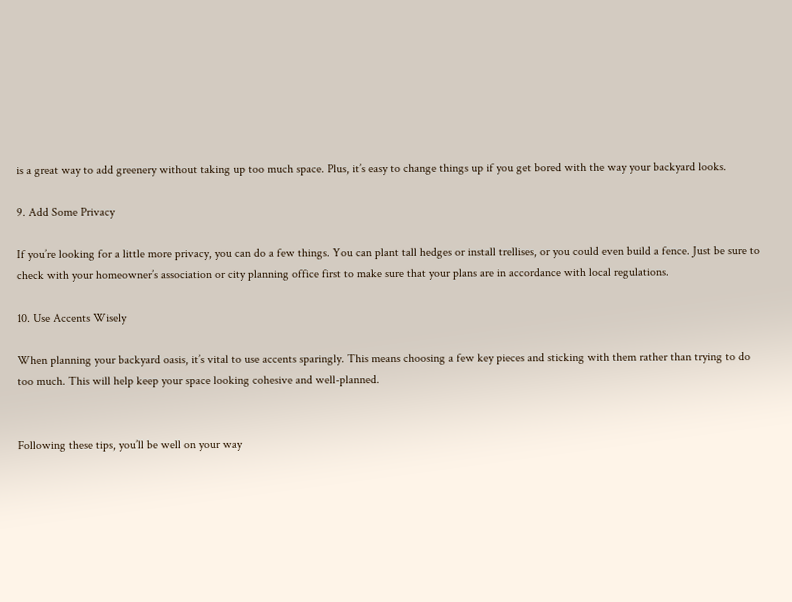is a great way to add greenery without taking up too much space. Plus, it’s easy to change things up if you get bored with the way your backyard looks.

9. Add Some Privacy

If you’re looking for a little more privacy, you can do a few things. You can plant tall hedges or install trellises, or you could even build a fence. Just be sure to check with your homeowner’s association or city planning office first to make sure that your plans are in accordance with local regulations.

10. Use Accents Wisely

When planning your backyard oasis, it’s vital to use accents sparingly. This means choosing a few key pieces and sticking with them rather than trying to do too much. This will help keep your space looking cohesive and well-planned.


Following these tips, you’ll be well on your way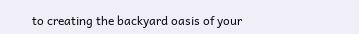to creating the backyard oasis of your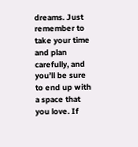dreams. Just remember to take your time and plan carefully, and you’ll be sure to end up with a space that you love. If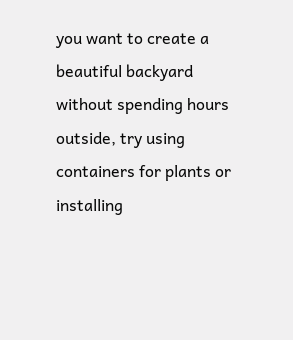you want to create a beautiful backyard without spending hours outside, try using containers for plants or installing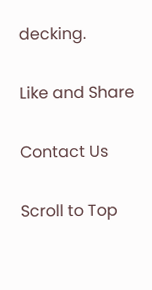decking.

Like and Share

Contact Us

Scroll to Top